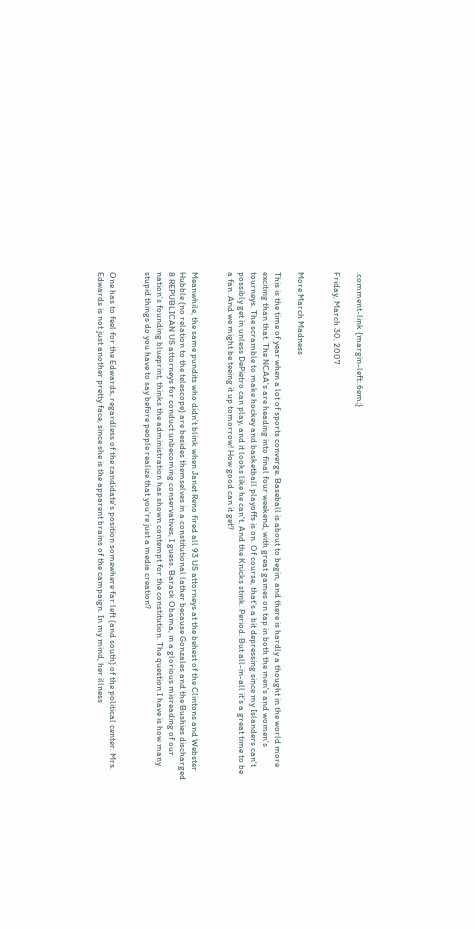.comment-link {margin-left:.6em;}

Friday, March 30, 2007


More March Madness

This is the time of year when a lot of sports converge. Baseball is about to begin, and there is hardly a thought in the world more exciting than that. The NCAA's are heading into final four weekend, with great games on tap in both the men's and women's tourneys. The scramble to make hockey and basketball playoffs is on. Of course, that's a bit depressing since my Islanders can't possibly get in unless DePietro can play, and it looks like he can't. And the Knicks stink. Period. But all-in-all it's a great time to be a fan. And we might be teeing it up tomorrow! How good can it get?


Meanwhile, the same pundits who didn't blink when Janet Reno fired all 93 US attorneys at the behest of the Clintons and Webster Hubble (no relation to the telescope) are besides themselves in a constitutional lather because Gonzales and the Bushies discharged 8 REPUBLICAN US attorneys for conduct unbecoming conservatives, I guess. Barack Obama, in a glorious misreading of our nation's founding blueprint, thinks the administration has shown contempt for the constitution. The question I have is how many stupid things do you have to say before people realize that you're just a media creation?


One has to feel for the Edwards, regardless of the candidate's position somewhere far left (and south) of the political center. Mrs. Edwards is not just another pretty face, since she is the apparent brains of the campaign. In my mind, her illness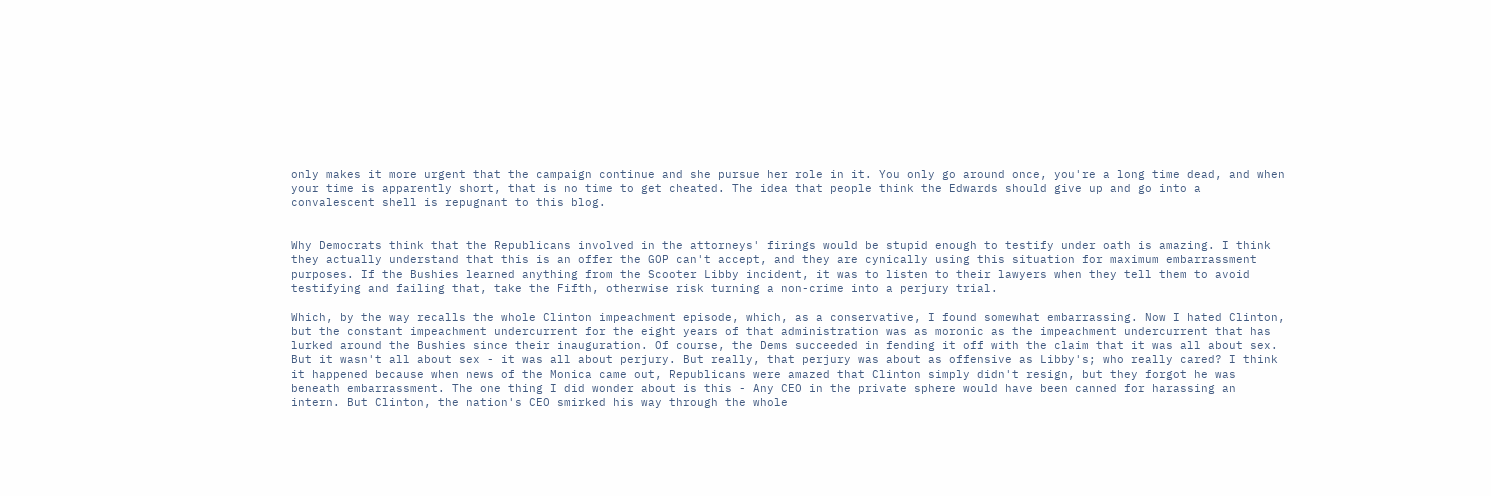only makes it more urgent that the campaign continue and she pursue her role in it. You only go around once, you're a long time dead, and when your time is apparently short, that is no time to get cheated. The idea that people think the Edwards should give up and go into a convalescent shell is repugnant to this blog.


Why Democrats think that the Republicans involved in the attorneys' firings would be stupid enough to testify under oath is amazing. I think they actually understand that this is an offer the GOP can't accept, and they are cynically using this situation for maximum embarrassment purposes. If the Bushies learned anything from the Scooter Libby incident, it was to listen to their lawyers when they tell them to avoid testifying and failing that, take the Fifth, otherwise risk turning a non-crime into a perjury trial.

Which, by the way recalls the whole Clinton impeachment episode, which, as a conservative, I found somewhat embarrassing. Now I hated Clinton, but the constant impeachment undercurrent for the eight years of that administration was as moronic as the impeachment undercurrent that has lurked around the Bushies since their inauguration. Of course, the Dems succeeded in fending it off with the claim that it was all about sex. But it wasn't all about sex - it was all about perjury. But really, that perjury was about as offensive as Libby's; who really cared? I think it happened because when news of the Monica came out, Republicans were amazed that Clinton simply didn't resign, but they forgot he was beneath embarrassment. The one thing I did wonder about is this - Any CEO in the private sphere would have been canned for harassing an intern. But Clinton, the nation's CEO smirked his way through the whole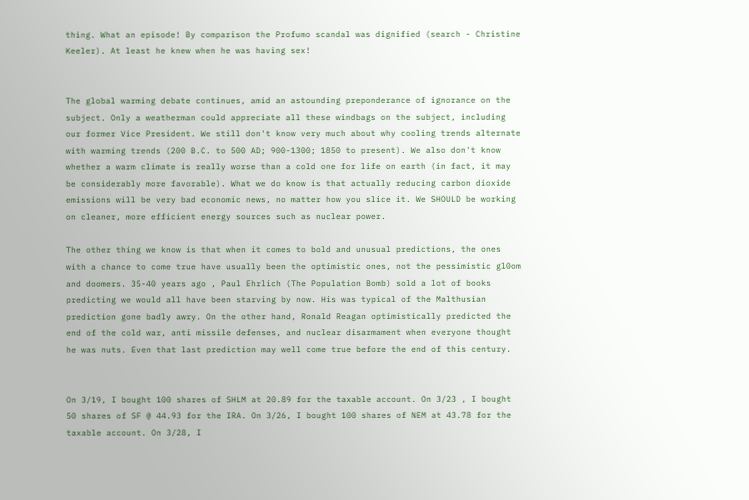thing. What an episode! By comparison the Profumo scandal was dignified (search - Christine Keeler). At least he knew when he was having sex!


The global warming debate continues, amid an astounding preponderance of ignorance on the subject. Only a weatherman could appreciate all these windbags on the subject, including our former Vice President. We still don't know very much about why cooling trends alternate with warming trends (200 B.C. to 500 AD; 900-1300; 1850 to present). We also don't know whether a warm climate is really worse than a cold one for life on earth (in fact, it may be considerably more favorable). What we do know is that actually reducing carbon dioxide emissions will be very bad economic news, no matter how you slice it. We SHOULD be working on cleaner, more efficient energy sources such as nuclear power.

The other thing we know is that when it comes to bold and unusual predictions, the ones with a chance to come true have usually been the optimistic ones, not the pessimistic gl0om and doomers. 35-40 years ago , Paul Ehrlich (The Population Bomb) sold a lot of books predicting we would all have been starving by now. His was typical of the Malthusian prediction gone badly awry. On the other hand, Ronald Reagan optimistically predicted the end of the cold war, anti missile defenses, and nuclear disarmament when everyone thought he was nuts. Even that last prediction may well come true before the end of this century.


On 3/19, I bought 100 shares of SHLM at 20.89 for the taxable account. On 3/23 , I bought 50 shares of SF @ 44.93 for the IRA. On 3/26, I bought 100 shares of NEM at 43.78 for the taxable account. On 3/28, I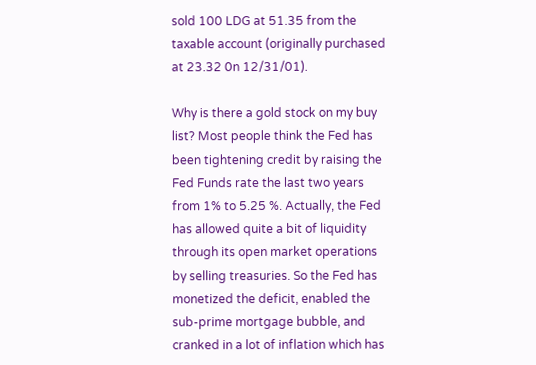sold 100 LDG at 51.35 from the taxable account (originally purchased at 23.32 0n 12/31/01).

Why is there a gold stock on my buy list? Most people think the Fed has been tightening credit by raising the Fed Funds rate the last two years from 1% to 5.25 %. Actually, the Fed has allowed quite a bit of liquidity through its open market operations by selling treasuries. So the Fed has monetized the deficit, enabled the sub-prime mortgage bubble, and cranked in a lot of inflation which has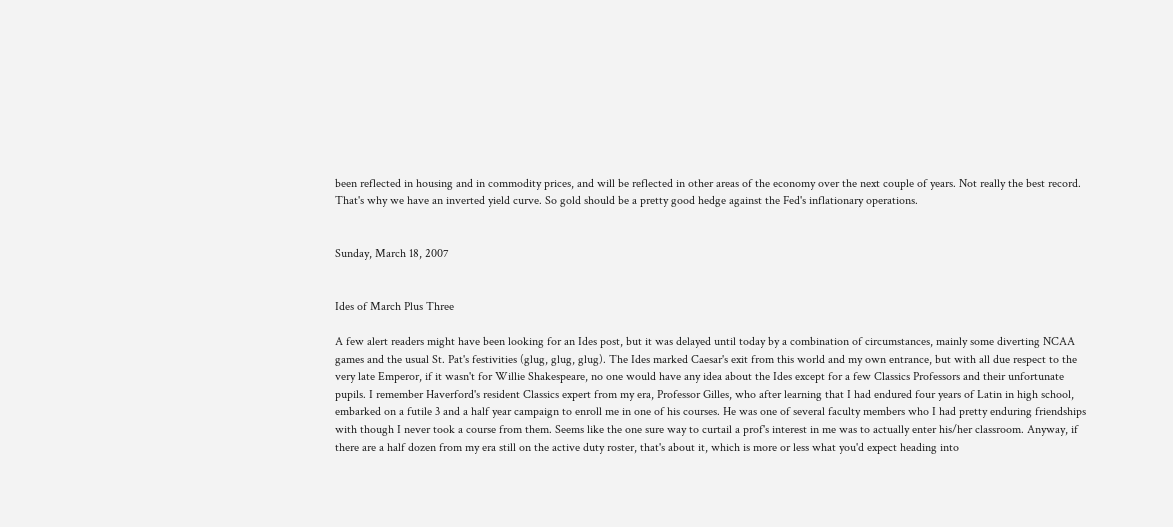been reflected in housing and in commodity prices, and will be reflected in other areas of the economy over the next couple of years. Not really the best record. That's why we have an inverted yield curve. So gold should be a pretty good hedge against the Fed's inflationary operations.


Sunday, March 18, 2007


Ides of March Plus Three

A few alert readers might have been looking for an Ides post, but it was delayed until today by a combination of circumstances, mainly some diverting NCAA games and the usual St. Pat's festivities (glug, glug, glug). The Ides marked Caesar's exit from this world and my own entrance, but with all due respect to the very late Emperor, if it wasn't for Willie Shakespeare, no one would have any idea about the Ides except for a few Classics Professors and their unfortunate pupils. I remember Haverford's resident Classics expert from my era, Professor Gilles, who after learning that I had endured four years of Latin in high school, embarked on a futile 3 and a half year campaign to enroll me in one of his courses. He was one of several faculty members who I had pretty enduring friendships with though I never took a course from them. Seems like the one sure way to curtail a prof's interest in me was to actually enter his/her classroom. Anyway, if there are a half dozen from my era still on the active duty roster, that's about it, which is more or less what you'd expect heading into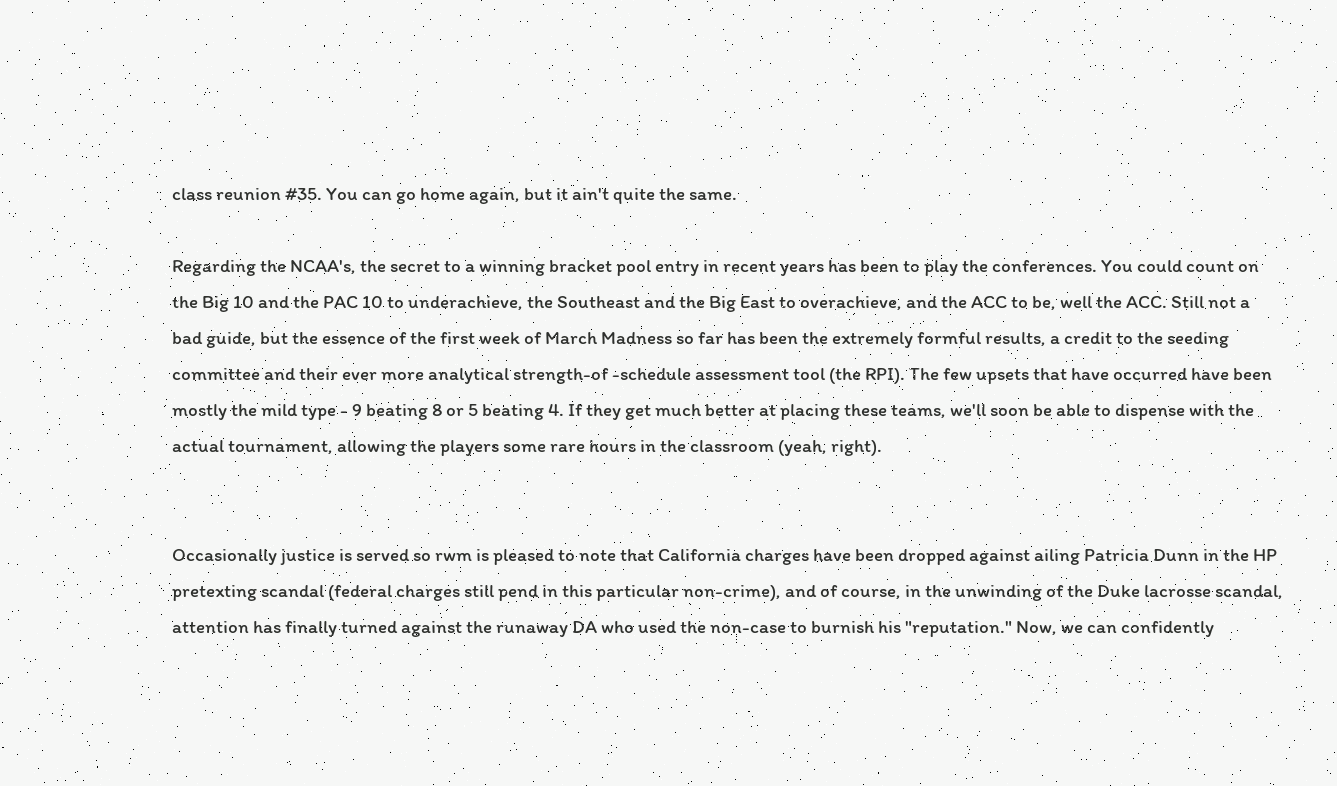class reunion #35. You can go home again, but it ain't quite the same.

Regarding the NCAA's, the secret to a winning bracket pool entry in recent years has been to play the conferences. You could count on the Big 10 and the PAC 10 to underachieve, the Southeast and the Big East to overachieve, and the ACC to be, well the ACC. Still not a bad guide, but the essence of the first week of March Madness so far has been the extremely formful results, a credit to the seeding committee and their ever more analytical strength-of -schedule assessment tool (the RPI). The few upsets that have occurred have been mostly the mild type - 9 beating 8 or 5 beating 4. If they get much better at placing these teams, we'll soon be able to dispense with the actual tournament, allowing the players some rare hours in the classroom (yeah, right).


Occasionally justice is served so rwm is pleased to note that California charges have been dropped against ailing Patricia Dunn in the HP pretexting scandal (federal charges still pend in this particular non-crime), and of course, in the unwinding of the Duke lacrosse scandal, attention has finally turned against the runaway DA who used the non-case to burnish his "reputation." Now, we can confidently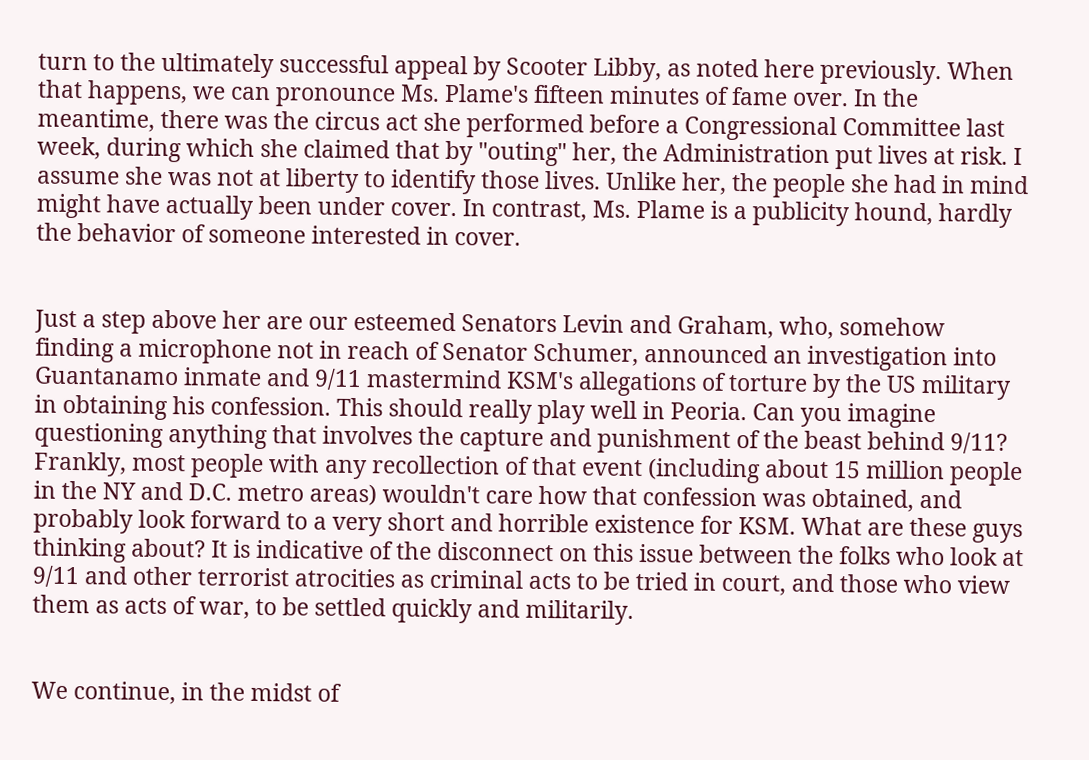turn to the ultimately successful appeal by Scooter Libby, as noted here previously. When that happens, we can pronounce Ms. Plame's fifteen minutes of fame over. In the meantime, there was the circus act she performed before a Congressional Committee last week, during which she claimed that by "outing" her, the Administration put lives at risk. I assume she was not at liberty to identify those lives. Unlike her, the people she had in mind might have actually been under cover. In contrast, Ms. Plame is a publicity hound, hardly the behavior of someone interested in cover.


Just a step above her are our esteemed Senators Levin and Graham, who, somehow finding a microphone not in reach of Senator Schumer, announced an investigation into Guantanamo inmate and 9/11 mastermind KSM's allegations of torture by the US military in obtaining his confession. This should really play well in Peoria. Can you imagine questioning anything that involves the capture and punishment of the beast behind 9/11? Frankly, most people with any recollection of that event (including about 15 million people in the NY and D.C. metro areas) wouldn't care how that confession was obtained, and probably look forward to a very short and horrible existence for KSM. What are these guys thinking about? It is indicative of the disconnect on this issue between the folks who look at 9/11 and other terrorist atrocities as criminal acts to be tried in court, and those who view them as acts of war, to be settled quickly and militarily.


We continue, in the midst of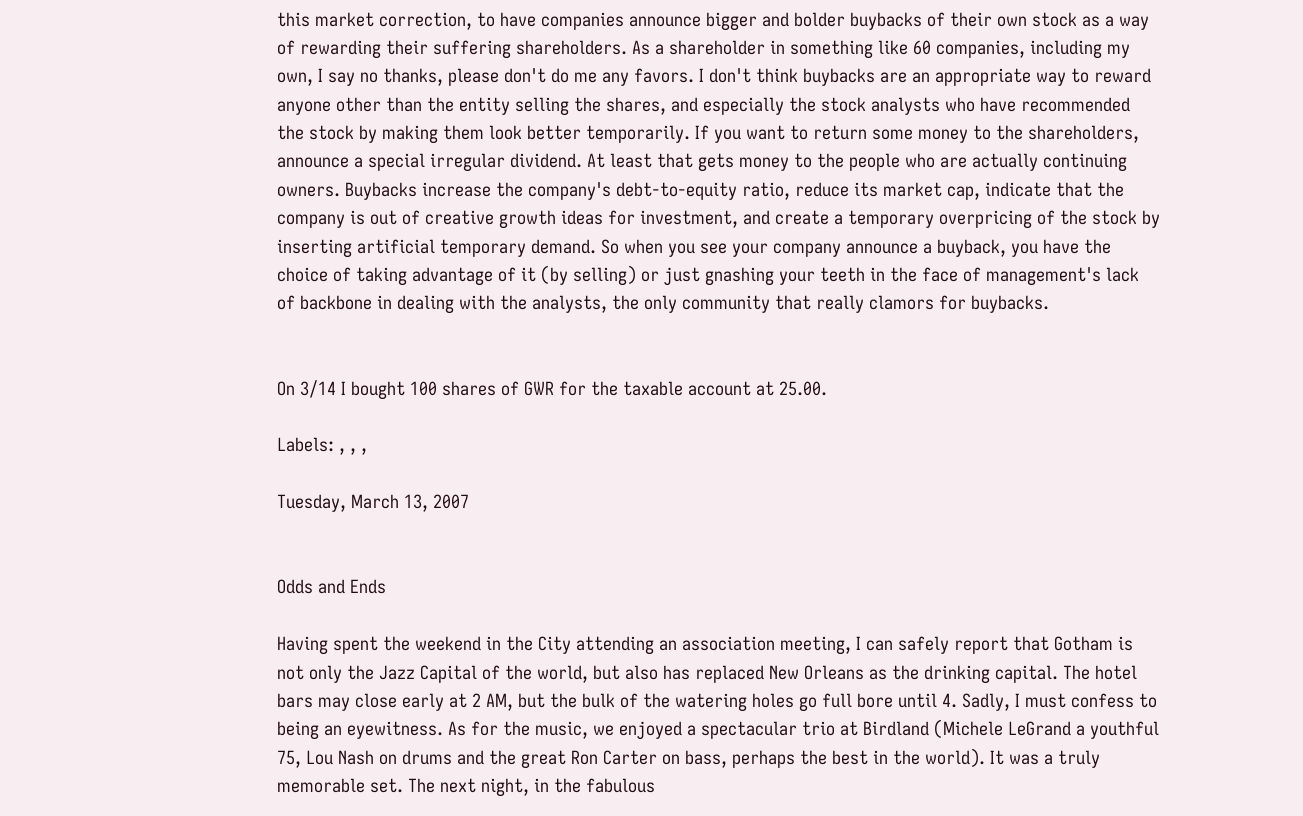this market correction, to have companies announce bigger and bolder buybacks of their own stock as a way of rewarding their suffering shareholders. As a shareholder in something like 60 companies, including my own, I say no thanks, please don't do me any favors. I don't think buybacks are an appropriate way to reward anyone other than the entity selling the shares, and especially the stock analysts who have recommended the stock by making them look better temporarily. If you want to return some money to the shareholders, announce a special irregular dividend. At least that gets money to the people who are actually continuing owners. Buybacks increase the company's debt-to-equity ratio, reduce its market cap, indicate that the company is out of creative growth ideas for investment, and create a temporary overpricing of the stock by inserting artificial temporary demand. So when you see your company announce a buyback, you have the choice of taking advantage of it (by selling) or just gnashing your teeth in the face of management's lack of backbone in dealing with the analysts, the only community that really clamors for buybacks.


On 3/14 I bought 100 shares of GWR for the taxable account at 25.00.

Labels: , , ,

Tuesday, March 13, 2007


Odds and Ends

Having spent the weekend in the City attending an association meeting, I can safely report that Gotham is not only the Jazz Capital of the world, but also has replaced New Orleans as the drinking capital. The hotel bars may close early at 2 AM, but the bulk of the watering holes go full bore until 4. Sadly, I must confess to being an eyewitness. As for the music, we enjoyed a spectacular trio at Birdland (Michele LeGrand a youthful 75, Lou Nash on drums and the great Ron Carter on bass, perhaps the best in the world). It was a truly memorable set. The next night, in the fabulous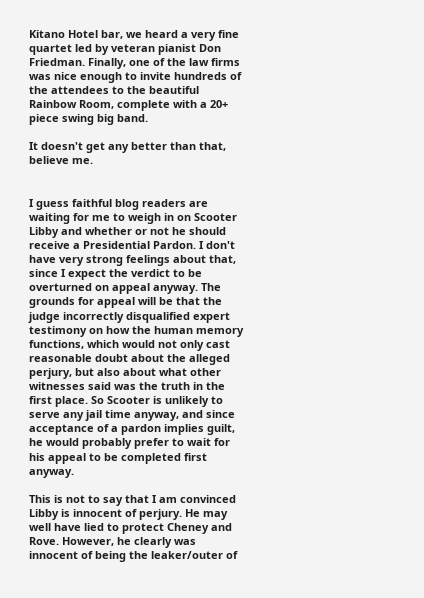Kitano Hotel bar, we heard a very fine quartet led by veteran pianist Don Friedman. Finally, one of the law firms was nice enough to invite hundreds of the attendees to the beautiful Rainbow Room, complete with a 20+ piece swing big band.

It doesn't get any better than that, believe me.


I guess faithful blog readers are waiting for me to weigh in on Scooter Libby and whether or not he should receive a Presidential Pardon. I don't have very strong feelings about that, since I expect the verdict to be overturned on appeal anyway. The grounds for appeal will be that the judge incorrectly disqualified expert testimony on how the human memory functions, which would not only cast reasonable doubt about the alleged perjury, but also about what other witnesses said was the truth in the first place. So Scooter is unlikely to serve any jail time anyway, and since acceptance of a pardon implies guilt, he would probably prefer to wait for his appeal to be completed first anyway.

This is not to say that I am convinced Libby is innocent of perjury. He may well have lied to protect Cheney and Rove. However, he clearly was innocent of being the leaker/outer of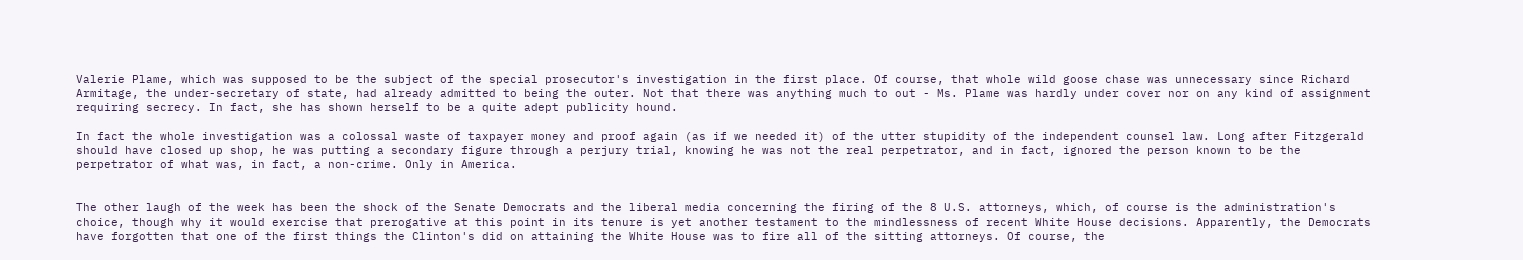Valerie Plame, which was supposed to be the subject of the special prosecutor's investigation in the first place. Of course, that whole wild goose chase was unnecessary since Richard Armitage, the under-secretary of state, had already admitted to being the outer. Not that there was anything much to out - Ms. Plame was hardly under cover nor on any kind of assignment requiring secrecy. In fact, she has shown herself to be a quite adept publicity hound.

In fact the whole investigation was a colossal waste of taxpayer money and proof again (as if we needed it) of the utter stupidity of the independent counsel law. Long after Fitzgerald should have closed up shop, he was putting a secondary figure through a perjury trial, knowing he was not the real perpetrator, and in fact, ignored the person known to be the perpetrator of what was, in fact, a non-crime. Only in America.


The other laugh of the week has been the shock of the Senate Democrats and the liberal media concerning the firing of the 8 U.S. attorneys, which, of course is the administration's choice, though why it would exercise that prerogative at this point in its tenure is yet another testament to the mindlessness of recent White House decisions. Apparently, the Democrats have forgotten that one of the first things the Clinton's did on attaining the White House was to fire all of the sitting attorneys. Of course, the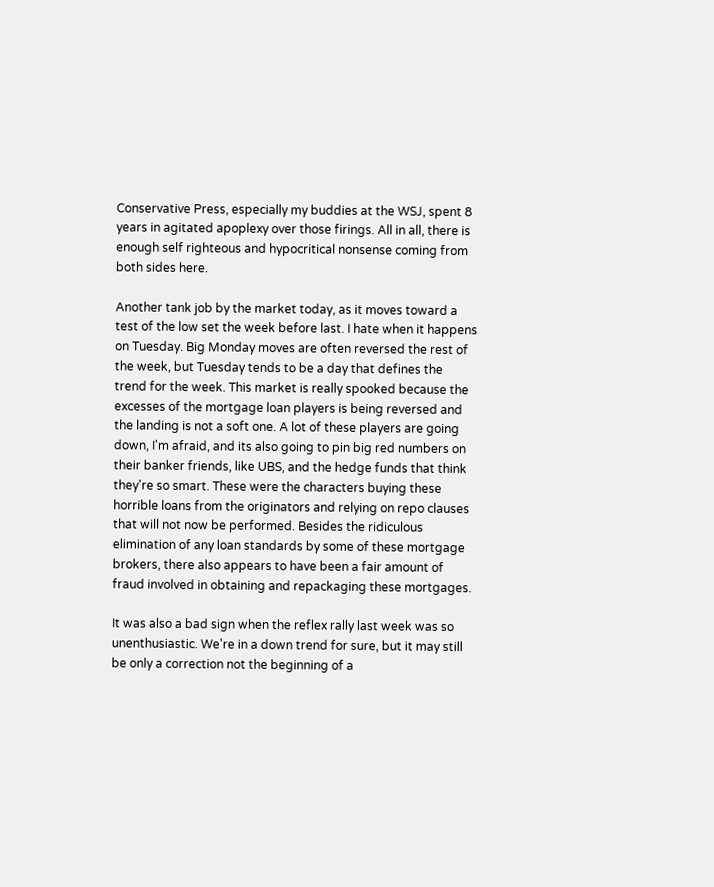Conservative Press, especially my buddies at the WSJ, spent 8 years in agitated apoplexy over those firings. All in all, there is enough self righteous and hypocritical nonsense coming from both sides here.

Another tank job by the market today, as it moves toward a test of the low set the week before last. I hate when it happens on Tuesday. Big Monday moves are often reversed the rest of the week, but Tuesday tends to be a day that defines the trend for the week. This market is really spooked because the excesses of the mortgage loan players is being reversed and the landing is not a soft one. A lot of these players are going down, I'm afraid, and its also going to pin big red numbers on their banker friends, like UBS, and the hedge funds that think they're so smart. These were the characters buying these horrible loans from the originators and relying on repo clauses that will not now be performed. Besides the ridiculous elimination of any loan standards by some of these mortgage brokers, there also appears to have been a fair amount of fraud involved in obtaining and repackaging these mortgages.

It was also a bad sign when the reflex rally last week was so unenthusiastic. We're in a down trend for sure, but it may still be only a correction not the beginning of a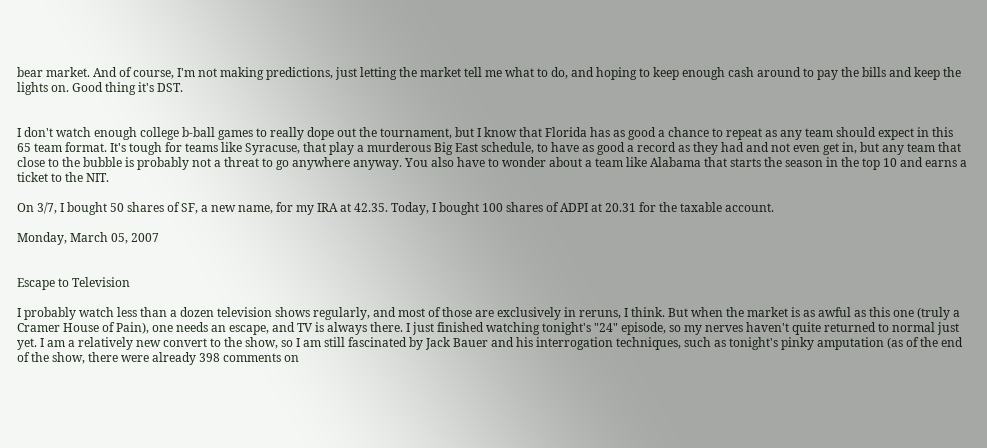bear market. And of course, I'm not making predictions, just letting the market tell me what to do, and hoping to keep enough cash around to pay the bills and keep the lights on. Good thing it's DST.


I don't watch enough college b-ball games to really dope out the tournament, but I know that Florida has as good a chance to repeat as any team should expect in this 65 team format. It's tough for teams like Syracuse, that play a murderous Big East schedule, to have as good a record as they had and not even get in, but any team that close to the bubble is probably not a threat to go anywhere anyway. You also have to wonder about a team like Alabama that starts the season in the top 10 and earns a ticket to the NIT.

On 3/7, I bought 50 shares of SF, a new name, for my IRA at 42.35. Today, I bought 100 shares of ADPI at 20.31 for the taxable account.

Monday, March 05, 2007


Escape to Television

I probably watch less than a dozen television shows regularly, and most of those are exclusively in reruns, I think. But when the market is as awful as this one (truly a Cramer House of Pain), one needs an escape, and TV is always there. I just finished watching tonight's "24" episode, so my nerves haven't quite returned to normal just yet. I am a relatively new convert to the show, so I am still fascinated by Jack Bauer and his interrogation techniques, such as tonight's pinky amputation (as of the end of the show, there were already 398 comments on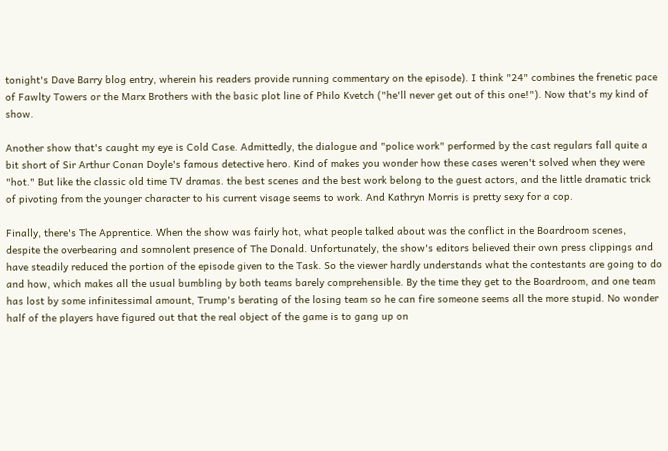tonight's Dave Barry blog entry, wherein his readers provide running commentary on the episode). I think "24" combines the frenetic pace of Fawlty Towers or the Marx Brothers with the basic plot line of Philo Kvetch ("he'll never get out of this one!"). Now that's my kind of show.

Another show that's caught my eye is Cold Case. Admittedly, the dialogue and "police work" performed by the cast regulars fall quite a bit short of Sir Arthur Conan Doyle's famous detective hero. Kind of makes you wonder how these cases weren't solved when they were "hot." But like the classic old time TV dramas. the best scenes and the best work belong to the guest actors, and the little dramatic trick of pivoting from the younger character to his current visage seems to work. And Kathryn Morris is pretty sexy for a cop.

Finally, there's The Apprentice. When the show was fairly hot, what people talked about was the conflict in the Boardroom scenes, despite the overbearing and somnolent presence of The Donald. Unfortunately, the show's editors believed their own press clippings and have steadily reduced the portion of the episode given to the Task. So the viewer hardly understands what the contestants are going to do and how, which makes all the usual bumbling by both teams barely comprehensible. By the time they get to the Boardroom, and one team has lost by some infinitessimal amount, Trump's berating of the losing team so he can fire someone seems all the more stupid. No wonder half of the players have figured out that the real object of the game is to gang up on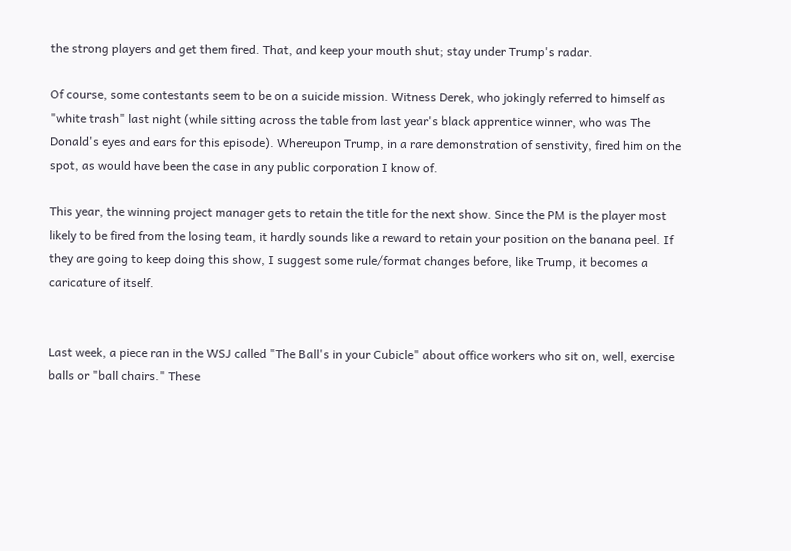the strong players and get them fired. That, and keep your mouth shut; stay under Trump's radar.

Of course, some contestants seem to be on a suicide mission. Witness Derek, who jokingly referred to himself as "white trash" last night (while sitting across the table from last year's black apprentice winner, who was The Donald's eyes and ears for this episode). Whereupon Trump, in a rare demonstration of senstivity, fired him on the spot, as would have been the case in any public corporation I know of.

This year, the winning project manager gets to retain the title for the next show. Since the PM is the player most likely to be fired from the losing team, it hardly sounds like a reward to retain your position on the banana peel. If they are going to keep doing this show, I suggest some rule/format changes before, like Trump, it becomes a caricature of itself.


Last week, a piece ran in the WSJ called "The Ball's in your Cubicle" about office workers who sit on, well, exercise balls or "ball chairs." These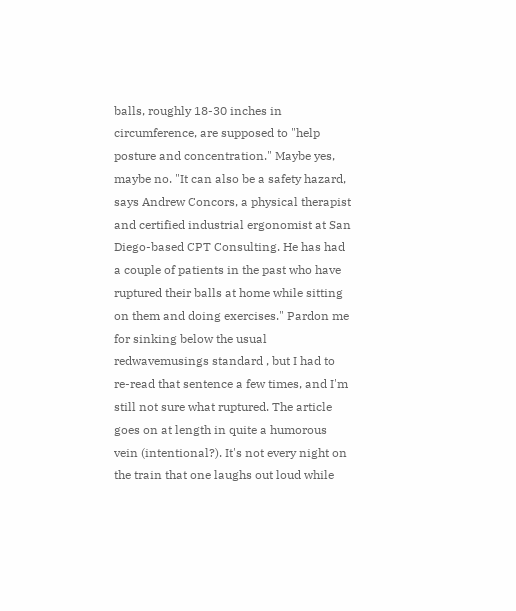balls, roughly 18-30 inches in circumference, are supposed to "help posture and concentration." Maybe yes, maybe no. "It can also be a safety hazard, says Andrew Concors, a physical therapist and certified industrial ergonomist at San Diego-based CPT Consulting. He has had a couple of patients in the past who have ruptured their balls at home while sitting on them and doing exercises." Pardon me for sinking below the usual redwavemusings standard , but I had to re-read that sentence a few times, and I'm still not sure what ruptured. The article goes on at length in quite a humorous vein (intentional?). It's not every night on the train that one laughs out loud while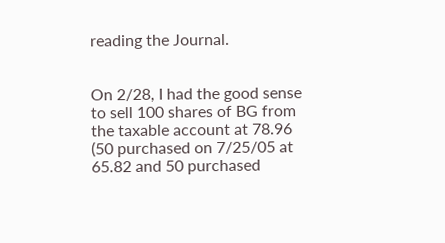reading the Journal.


On 2/28, I had the good sense to sell 100 shares of BG from the taxable account at 78.96 (50 purchased on 7/25/05 at 65.82 and 50 purchased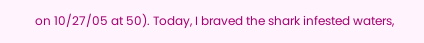on 10/27/05 at 50). Today, I braved the shark infested waters,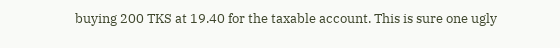buying 200 TKS at 19.40 for the taxable account. This is sure one ugly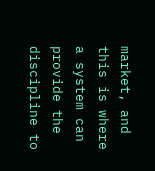market, and this is where a system can provide the discipline to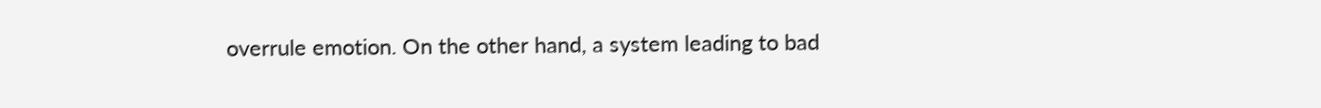overrule emotion. On the other hand, a system leading to bad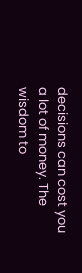decisions can cost you a lot of money. The wisdom to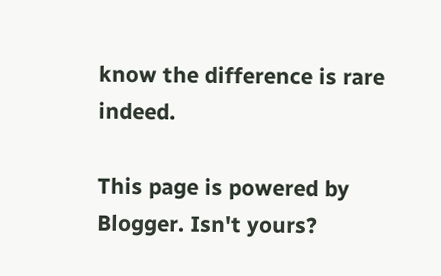know the difference is rare indeed.

This page is powered by Blogger. Isn't yours?